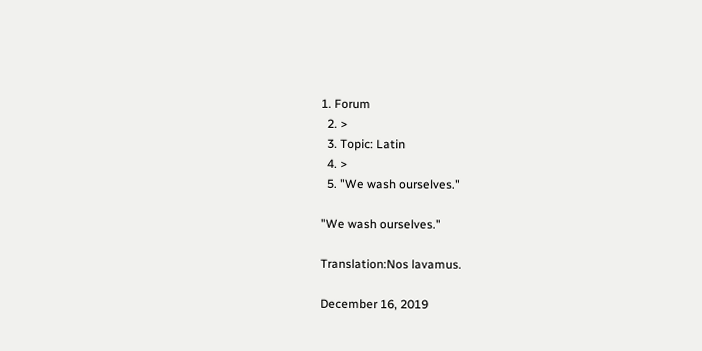1. Forum
  2. >
  3. Topic: Latin
  4. >
  5. "We wash ourselves."

"We wash ourselves."

Translation:Nos lavamus.

December 16, 2019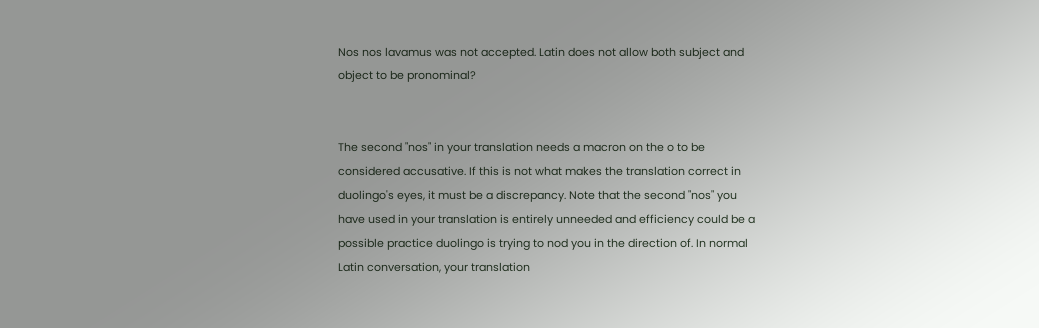Nos nos lavamus was not accepted. Latin does not allow both subject and object to be pronominal?


The second "nos" in your translation needs a macron on the o to be considered accusative. If this is not what makes the translation correct in duolingo's eyes, it must be a discrepancy. Note that the second "nos" you have used in your translation is entirely unneeded and efficiency could be a possible practice duolingo is trying to nod you in the direction of. In normal Latin conversation, your translation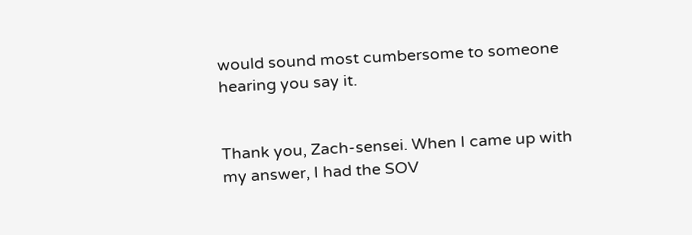would sound most cumbersome to someone hearing you say it.


Thank you, Zach-sensei. When I came up with my answer, I had the SOV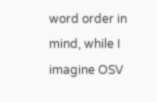word order in mind, while I imagine OSV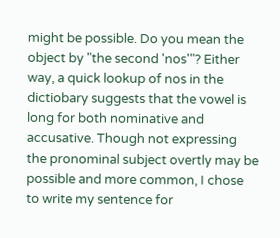might be possible. Do you mean the object by "the second 'nos'"? Either way, a quick lookup of nos in the dictiobary suggests that the vowel is long for both nominative and accusative. Though not expressing the pronominal subject overtly may be possible and more common, I chose to write my sentence for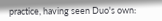practice, having seen Duo's own: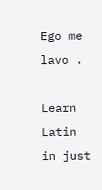Ego me lavo .

Learn Latin in just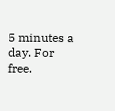5 minutes a day. For free.